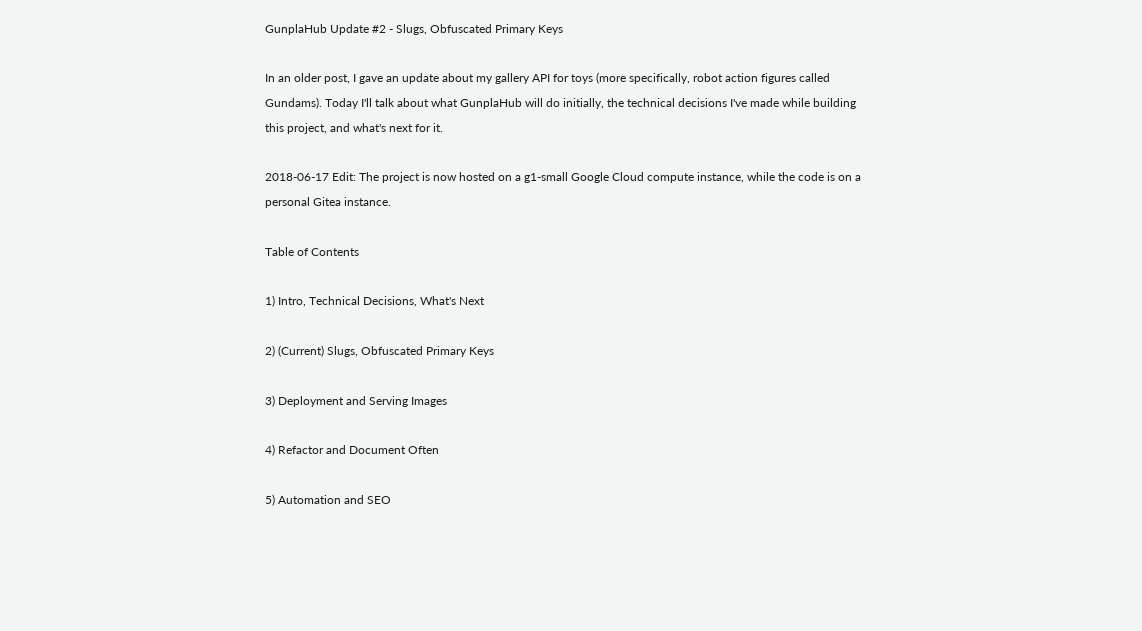GunplaHub Update #2 - Slugs, Obfuscated Primary Keys

In an older post, I gave an update about my gallery API for toys (more specifically, robot action figures called Gundams). Today I'll talk about what GunplaHub will do initially, the technical decisions I've made while building this project, and what's next for it.

2018-06-17 Edit: The project is now hosted on a g1-small Google Cloud compute instance, while the code is on a personal Gitea instance.

Table of Contents

1) Intro, Technical Decisions, What's Next

2) (Current) Slugs, Obfuscated Primary Keys

3) Deployment and Serving Images

4) Refactor and Document Often

5) Automation and SEO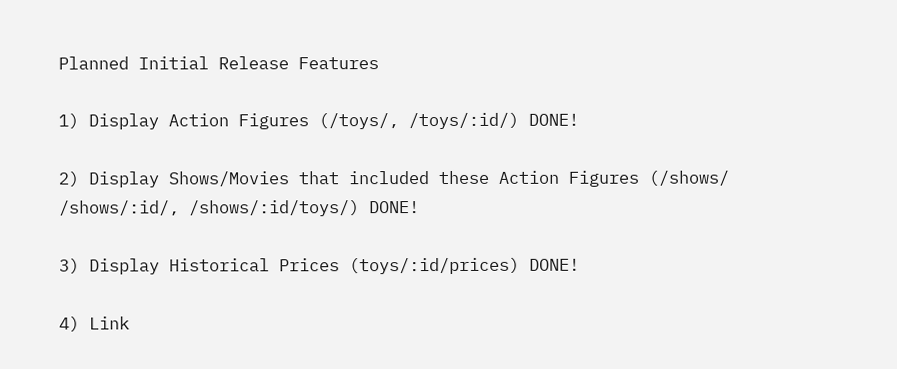Planned Initial Release Features

1) Display Action Figures (/toys/, /toys/:id/) DONE!

2) Display Shows/Movies that included these Action Figures (/shows/ /shows/:id/, /shows/:id/toys/) DONE!

3) Display Historical Prices (toys/:id/prices) DONE!

4) Link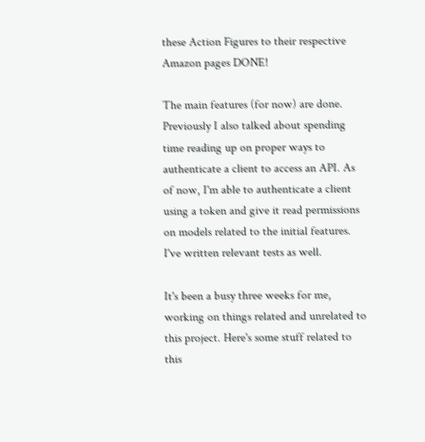these Action Figures to their respective Amazon pages DONE!

The main features (for now) are done. Previously I also talked about spending time reading up on proper ways to authenticate a client to access an API. As of now, I'm able to authenticate a client using a token and give it read permissions on models related to the initial features. I've written relevant tests as well.

It's been a busy three weeks for me, working on things related and unrelated to this project. Here's some stuff related to this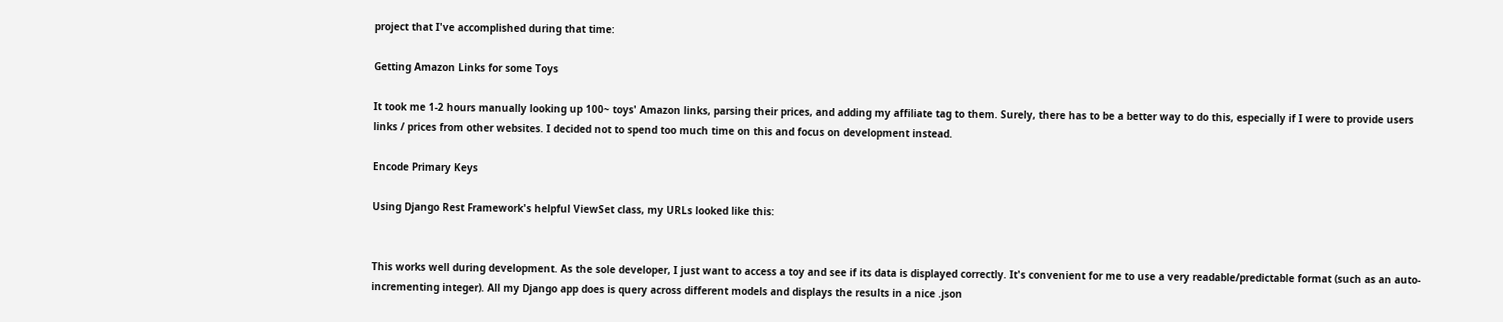project that I've accomplished during that time:

Getting Amazon Links for some Toys

It took me 1-2 hours manually looking up 100~ toys' Amazon links, parsing their prices, and adding my affiliate tag to them. Surely, there has to be a better way to do this, especially if I were to provide users links / prices from other websites. I decided not to spend too much time on this and focus on development instead.

Encode Primary Keys

Using Django Rest Framework's helpful ViewSet class, my URLs looked like this:


This works well during development. As the sole developer, I just want to access a toy and see if its data is displayed correctly. It's convenient for me to use a very readable/predictable format (such as an auto-incrementing integer). All my Django app does is query across different models and displays the results in a nice .json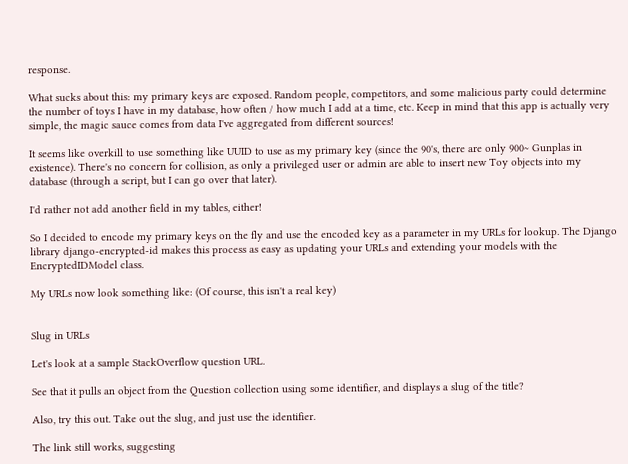response.

What sucks about this: my primary keys are exposed. Random people, competitors, and some malicious party could determine the number of toys I have in my database, how often / how much I add at a time, etc. Keep in mind that this app is actually very simple, the magic sauce comes from data I've aggregated from different sources!

It seems like overkill to use something like UUID to use as my primary key (since the 90's, there are only 900~ Gunplas in existence). There's no concern for collision, as only a privileged user or admin are able to insert new Toy objects into my database (through a script, but I can go over that later).

I'd rather not add another field in my tables, either!

So I decided to encode my primary keys on the fly and use the encoded key as a parameter in my URLs for lookup. The Django library django-encrypted-id makes this process as easy as updating your URLs and extending your models with the EncryptedIDModel class.

My URLs now look something like: (Of course, this isn't a real key)


Slug in URLs

Let's look at a sample StackOverflow question URL.

See that it pulls an object from the Question collection using some identifier, and displays a slug of the title?

Also, try this out. Take out the slug, and just use the identifier.

The link still works, suggesting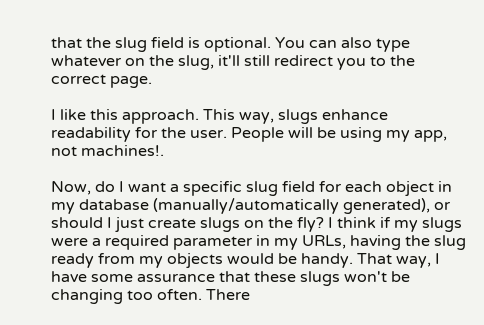that the slug field is optional. You can also type whatever on the slug, it'll still redirect you to the correct page.

I like this approach. This way, slugs enhance readability for the user. People will be using my app, not machines!.

Now, do I want a specific slug field for each object in my database (manually/automatically generated), or should I just create slugs on the fly? I think if my slugs were a required parameter in my URLs, having the slug ready from my objects would be handy. That way, I have some assurance that these slugs won't be changing too often. There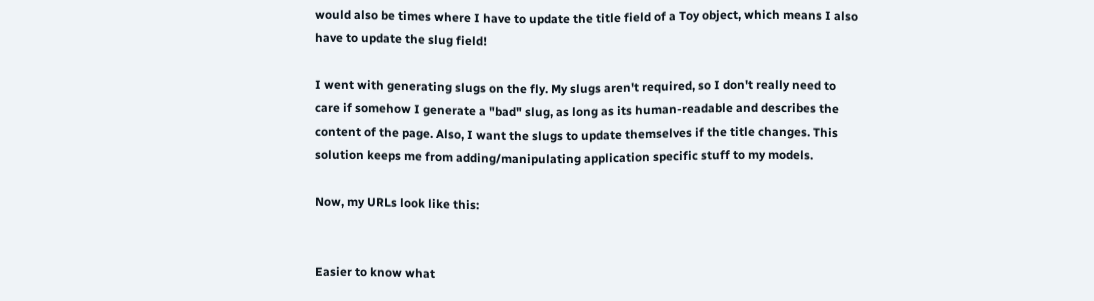would also be times where I have to update the title field of a Toy object, which means I also have to update the slug field!

I went with generating slugs on the fly. My slugs aren't required, so I don't really need to care if somehow I generate a "bad" slug, as long as its human-readable and describes the content of the page. Also, I want the slugs to update themselves if the title changes. This solution keeps me from adding/manipulating application specific stuff to my models.

Now, my URLs look like this:


Easier to know what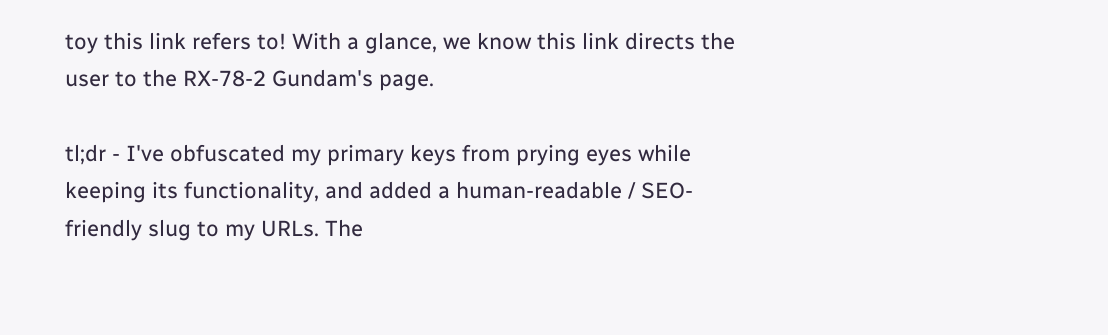toy this link refers to! With a glance, we know this link directs the user to the RX-78-2 Gundam's page.

tl;dr - I've obfuscated my primary keys from prying eyes while keeping its functionality, and added a human-readable / SEO-friendly slug to my URLs. The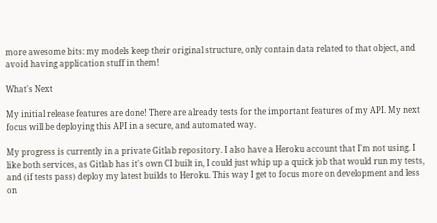more awesome bits: my models keep their original structure, only contain data related to that object, and avoid having application stuff in them!

What's Next

My initial release features are done! There are already tests for the important features of my API. My next focus will be deploying this API in a secure, and automated way.

My progress is currently in a private Gitlab repository. I also have a Heroku account that I'm not using. I like both services, as Gitlab has it's own CI built in, I could just whip up a quick job that would run my tests, and (if tests pass) deploy my latest builds to Heroku. This way I get to focus more on development and less on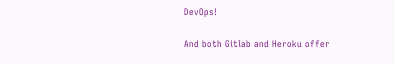DevOps!

And both Gitlab and Heroku offer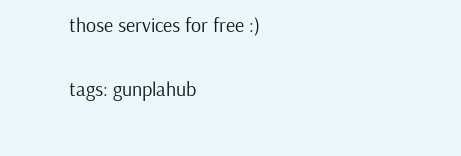those services for free :)

tags: gunplahub